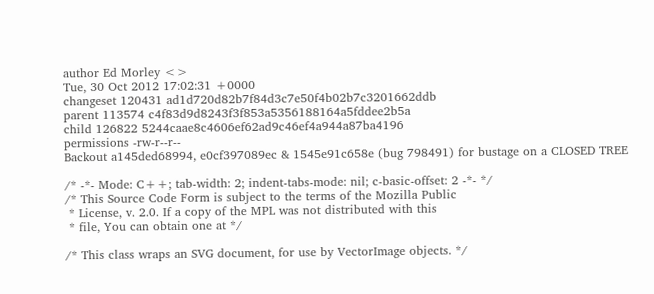author Ed Morley <>
Tue, 30 Oct 2012 17:02:31 +0000
changeset 120431 ad1d720d82b7f84d3c7e50f4b02b7c3201662ddb
parent 113574 c4f83d9d8243f3f853a5356188164a5fddee2b5a
child 126822 5244caae8c4606ef62ad9c46ef4a944a87ba4196
permissions -rw-r--r--
Backout a145ded68994, e0cf397089ec & 1545e91c658e (bug 798491) for bustage on a CLOSED TREE

/* -*- Mode: C++; tab-width: 2; indent-tabs-mode: nil; c-basic-offset: 2 -*- */
/* This Source Code Form is subject to the terms of the Mozilla Public
 * License, v. 2.0. If a copy of the MPL was not distributed with this
 * file, You can obtain one at */

/* This class wraps an SVG document, for use by VectorImage objects. */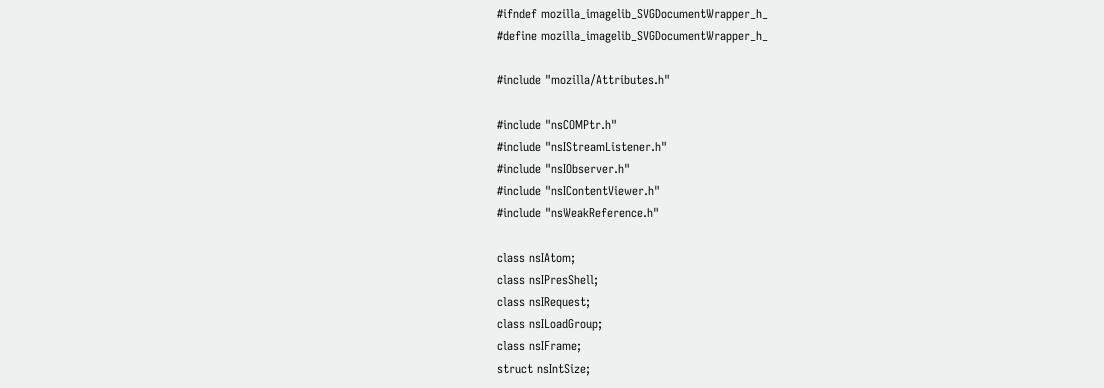#ifndef mozilla_imagelib_SVGDocumentWrapper_h_
#define mozilla_imagelib_SVGDocumentWrapper_h_

#include "mozilla/Attributes.h"

#include "nsCOMPtr.h"
#include "nsIStreamListener.h"
#include "nsIObserver.h"
#include "nsIContentViewer.h"
#include "nsWeakReference.h"

class nsIAtom;
class nsIPresShell;
class nsIRequest;
class nsILoadGroup;
class nsIFrame;
struct nsIntSize;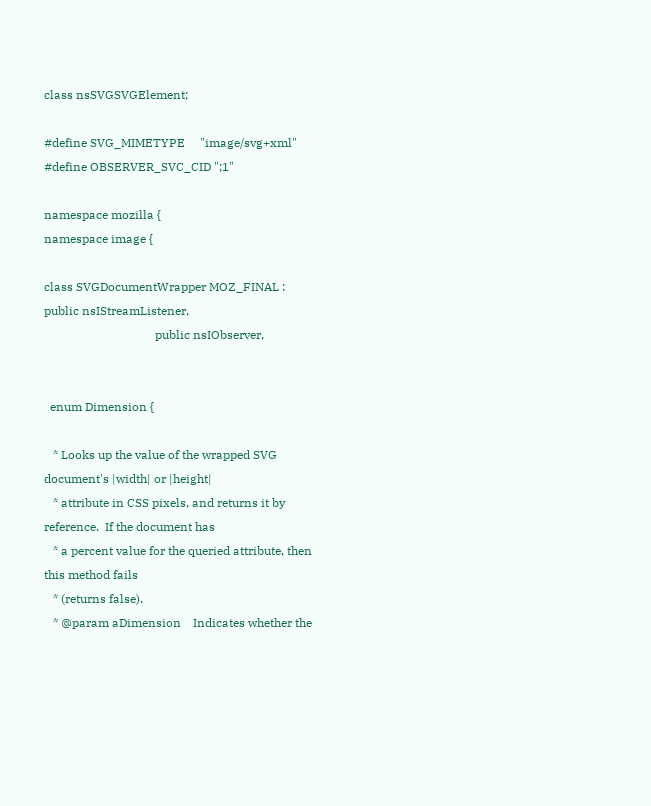class nsSVGSVGElement;

#define SVG_MIMETYPE     "image/svg+xml"
#define OBSERVER_SVC_CID ";1"

namespace mozilla {
namespace image {

class SVGDocumentWrapper MOZ_FINAL : public nsIStreamListener,
                                     public nsIObserver,


  enum Dimension {

   * Looks up the value of the wrapped SVG document's |width| or |height|
   * attribute in CSS pixels, and returns it by reference.  If the document has
   * a percent value for the queried attribute, then this method fails
   * (returns false).
   * @param aDimension    Indicates whether the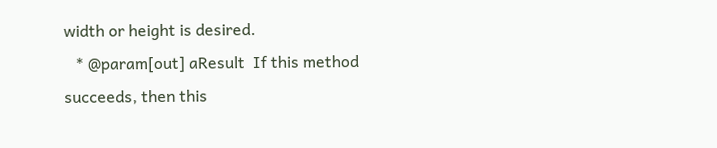width or height is desired.
   * @param[out] aResult  If this method succeeds, then this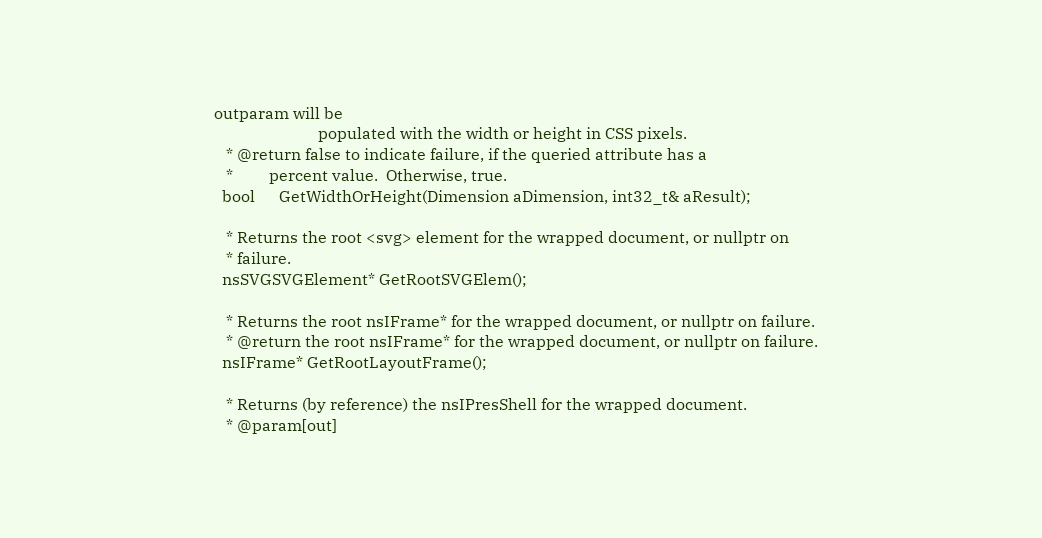outparam will be
                          populated with the width or height in CSS pixels.
   * @return false to indicate failure, if the queried attribute has a
   *         percent value.  Otherwise, true.
  bool      GetWidthOrHeight(Dimension aDimension, int32_t& aResult);

   * Returns the root <svg> element for the wrapped document, or nullptr on
   * failure.
  nsSVGSVGElement* GetRootSVGElem();

   * Returns the root nsIFrame* for the wrapped document, or nullptr on failure.
   * @return the root nsIFrame* for the wrapped document, or nullptr on failure.
  nsIFrame* GetRootLayoutFrame();

   * Returns (by reference) the nsIPresShell for the wrapped document.
   * @param[out]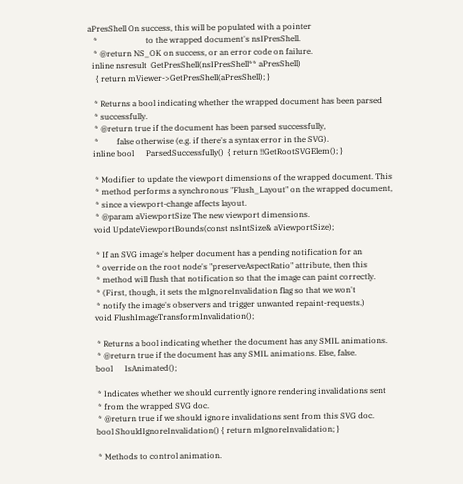aPresShell On success, this will be populated with a pointer
   *                        to the wrapped document's nsIPresShell.
   * @return NS_OK on success, or an error code on failure.
  inline nsresult  GetPresShell(nsIPresShell** aPresShell)
    { return mViewer->GetPresShell(aPresShell); }

   * Returns a bool indicating whether the wrapped document has been parsed
   * successfully.
   * @return true if the document has been parsed successfully,
   *         false otherwise (e.g. if there's a syntax error in the SVG).
  inline bool      ParsedSuccessfully()  { return !!GetRootSVGElem(); }

   * Modifier to update the viewport dimensions of the wrapped document. This
   * method performs a synchronous "Flush_Layout" on the wrapped document,
   * since a viewport-change affects layout.
   * @param aViewportSize The new viewport dimensions.
  void UpdateViewportBounds(const nsIntSize& aViewportSize);

   * If an SVG image's helper document has a pending notification for an
   * override on the root node's "preserveAspectRatio" attribute, then this
   * method will flush that notification so that the image can paint correctly.
   * (First, though, it sets the mIgnoreInvalidation flag so that we won't
   * notify the image's observers and trigger unwanted repaint-requests.)
  void FlushImageTransformInvalidation();

   * Returns a bool indicating whether the document has any SMIL animations.
   * @return true if the document has any SMIL animations. Else, false.
  bool      IsAnimated();

   * Indicates whether we should currently ignore rendering invalidations sent
   * from the wrapped SVG doc.
   * @return true if we should ignore invalidations sent from this SVG doc.
  bool ShouldIgnoreInvalidation() { return mIgnoreInvalidation; }

   * Methods to control animation.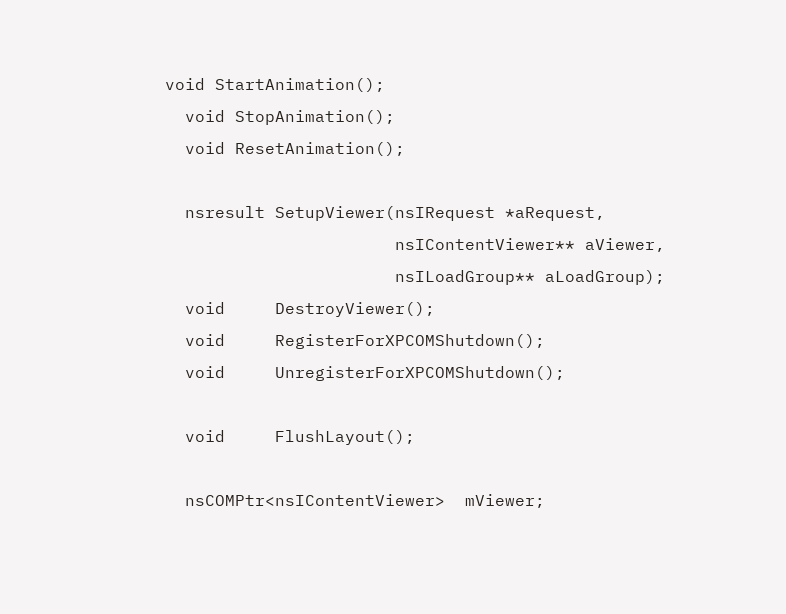void StartAnimation();
  void StopAnimation();
  void ResetAnimation();

  nsresult SetupViewer(nsIRequest *aRequest,
                       nsIContentViewer** aViewer,
                       nsILoadGroup** aLoadGroup);
  void     DestroyViewer();
  void     RegisterForXPCOMShutdown();
  void     UnregisterForXPCOMShutdown();

  void     FlushLayout();

  nsCOMPtr<nsIContentViewer>  mViewer;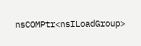nsCOMPtr<nsILoadGroup>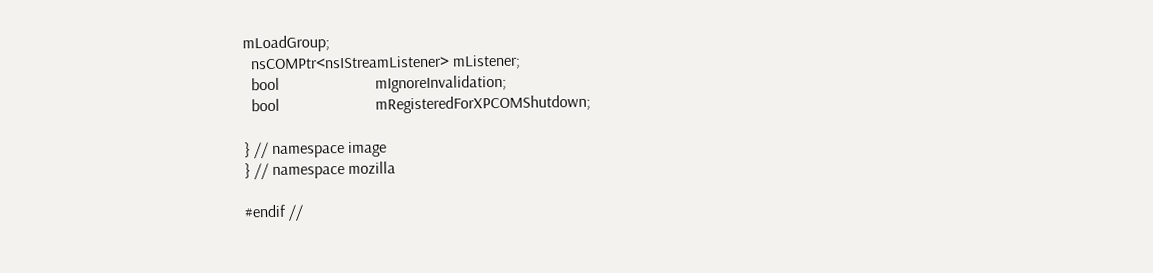mLoadGroup;
  nsCOMPtr<nsIStreamListener> mListener;
  bool                        mIgnoreInvalidation;
  bool                        mRegisteredForXPCOMShutdown;

} // namespace image
} // namespace mozilla

#endif //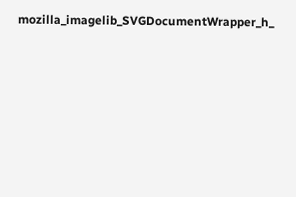mozilla_imagelib_SVGDocumentWrapper_h_